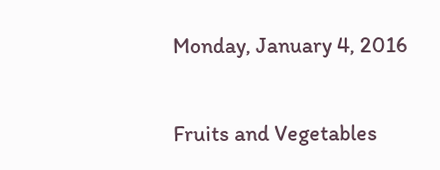Monday, January 4, 2016

Fruits and Vegetables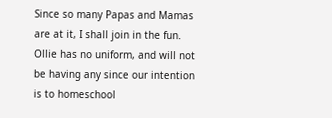Since so many Papas and Mamas are at it, I shall join in the fun. Ollie has no uniform, and will not be having any since our intention is to homeschool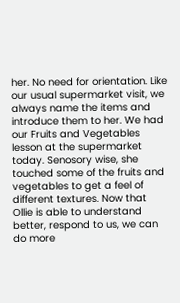her. No need for orientation. Like our usual supermarket visit, we always name the items and introduce them to her. We had our Fruits and Vegetables lesson at the supermarket today. Senosory wise, she touched some of the fruits and vegetables to get a feel of different textures. Now that Ollie is able to understand better, respond to us, we can do more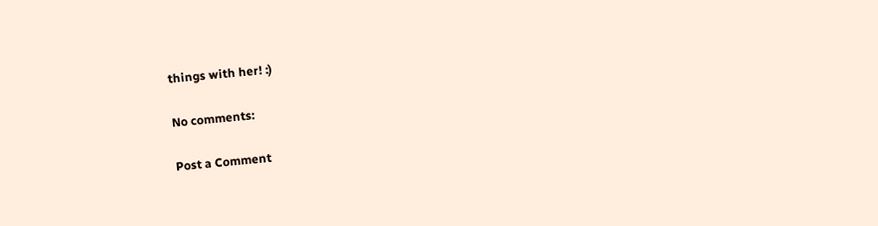things with her! :)

No comments:

Post a Comment